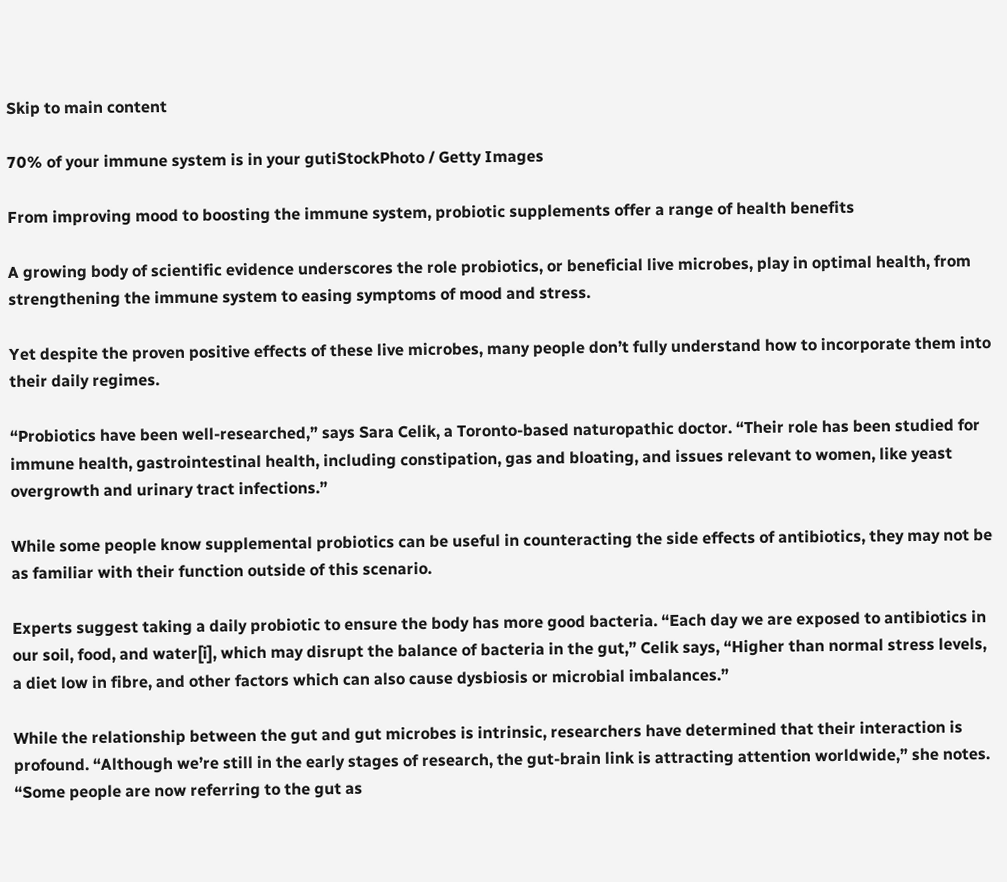Skip to main content

70% of your immune system is in your gutiStockPhoto / Getty Images

From improving mood to boosting the immune system, probiotic supplements offer a range of health benefits

A growing body of scientific evidence underscores the role probiotics, or beneficial live microbes, play in optimal health, from strengthening the immune system to easing symptoms of mood and stress.

Yet despite the proven positive effects of these live microbes, many people don’t fully understand how to incorporate them into their daily regimes.

“Probiotics have been well-researched,” says Sara Celik, a Toronto-based naturopathic doctor. “Their role has been studied for immune health, gastrointestinal health, including constipation, gas and bloating, and issues relevant to women, like yeast overgrowth and urinary tract infections.”

While some people know supplemental probiotics can be useful in counteracting the side effects of antibiotics, they may not be as familiar with their function outside of this scenario.

Experts suggest taking a daily probiotic to ensure the body has more good bacteria. “Each day we are exposed to antibiotics in our soil, food, and water[i], which may disrupt the balance of bacteria in the gut,” Celik says, “Higher than normal stress levels, a diet low in fibre, and other factors which can also cause dysbiosis or microbial imbalances.”

While the relationship between the gut and gut microbes is intrinsic, researchers have determined that their interaction is profound. “Although we’re still in the early stages of research, the gut-brain link is attracting attention worldwide,” she notes. “Some people are now referring to the gut as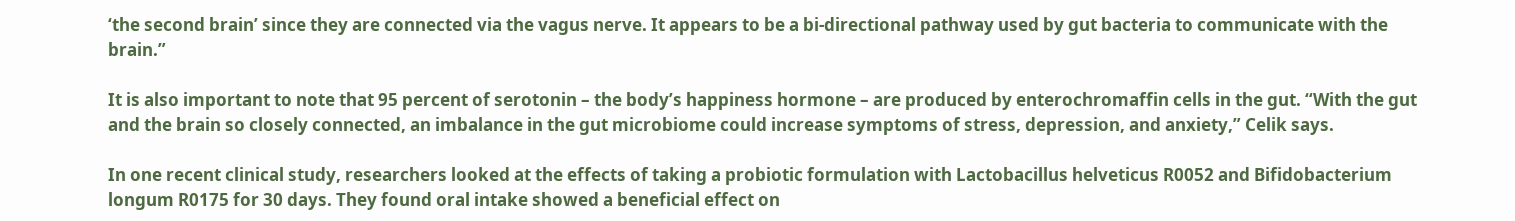‘the second brain’ since they are connected via the vagus nerve. It appears to be a bi-directional pathway used by gut bacteria to communicate with the brain.”

It is also important to note that 95 percent of serotonin – the body’s happiness hormone – are produced by enterochromaffin cells in the gut. “With the gut and the brain so closely connected, an imbalance in the gut microbiome could increase symptoms of stress, depression, and anxiety,” Celik says.

In one recent clinical study, researchers looked at the effects of taking a probiotic formulation with Lactobacillus helveticus R0052 and Bifidobacterium longum R0175 for 30 days. They found oral intake showed a beneficial effect on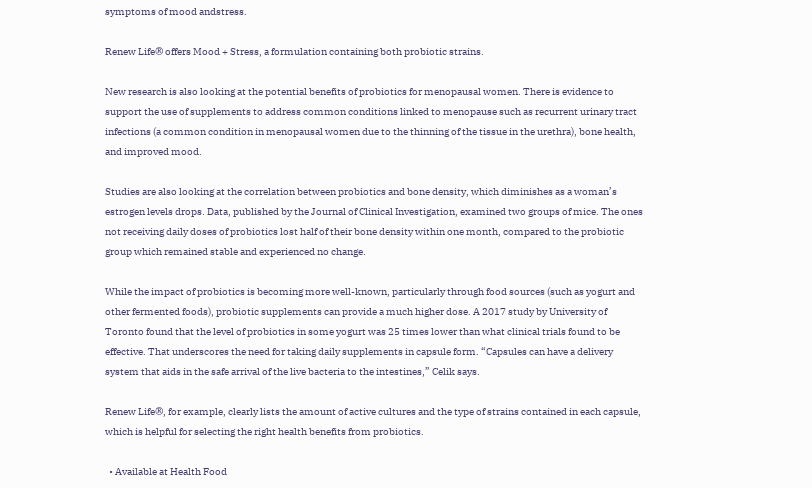symptoms of mood andstress.

Renew Life® offers Mood + Stress, a formulation containing both probiotic strains.

New research is also looking at the potential benefits of probiotics for menopausal women. There is evidence to support the use of supplements to address common conditions linked to menopause such as recurrent urinary tract infections (a common condition in menopausal women due to the thinning of the tissue in the urethra), bone health, and improved mood.

Studies are also looking at the correlation between probiotics and bone density, which diminishes as a woman’s estrogen levels drops. Data, published by the Journal of Clinical Investigation, examined two groups of mice. The ones not receiving daily doses of probiotics lost half of their bone density within one month, compared to the probiotic group which remained stable and experienced no change.

While the impact of probiotics is becoming more well-known, particularly through food sources (such as yogurt and other fermented foods), probiotic supplements can provide a much higher dose. A 2017 study by University of Toronto found that the level of probiotics in some yogurt was 25 times lower than what clinical trials found to be effective. That underscores the need for taking daily supplements in capsule form. “Capsules can have a delivery system that aids in the safe arrival of the live bacteria to the intestines,” Celik says.

Renew Life®, for example, clearly lists the amount of active cultures and the type of strains contained in each capsule, which is helpful for selecting the right health benefits from probiotics.

  • Available at Health Food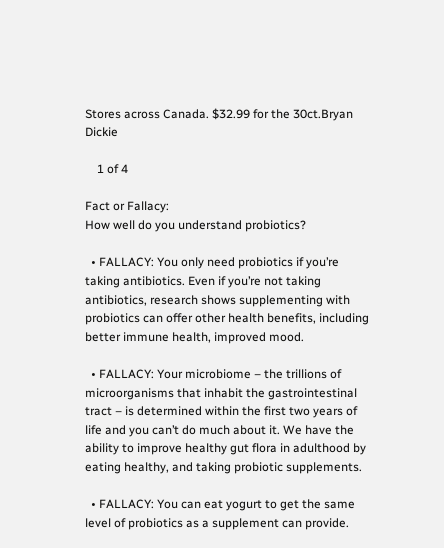Stores across Canada. $32.99 for the 30ct.Bryan Dickie

    1 of 4

Fact or Fallacy:
How well do you understand probiotics?

  • FALLACY: You only need probiotics if you’re taking antibiotics. Even if you’re not taking antibiotics, research shows supplementing with probiotics can offer other health benefits, including better immune health, improved mood.

  • FALLACY: Your microbiome – the trillions of microorganisms that inhabit the gastrointestinal tract – is determined within the first two years of life and you can’t do much about it. We have the ability to improve healthy gut flora in adulthood by eating healthy, and taking probiotic supplements.

  • FALLACY: You can eat yogurt to get the same level of probiotics as a supplement can provide.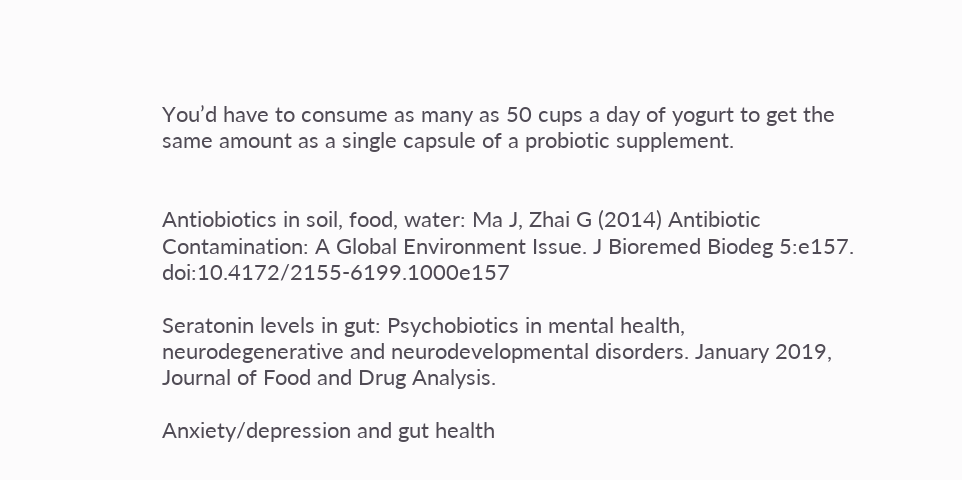You’d have to consume as many as 50 cups a day of yogurt to get the same amount as a single capsule of a probiotic supplement.


Antiobiotics in soil, food, water: Ma J, Zhai G (2014) Antibiotic Contamination: A Global Environment Issue. J Bioremed Biodeg 5:e157. doi:10.4172/2155-6199.1000e157

Seratonin levels in gut: Psychobiotics in mental health, neurodegenerative and neurodevelopmental disorders. January 2019, Journal of Food and Drug Analysis.

Anxiety/depression and gut health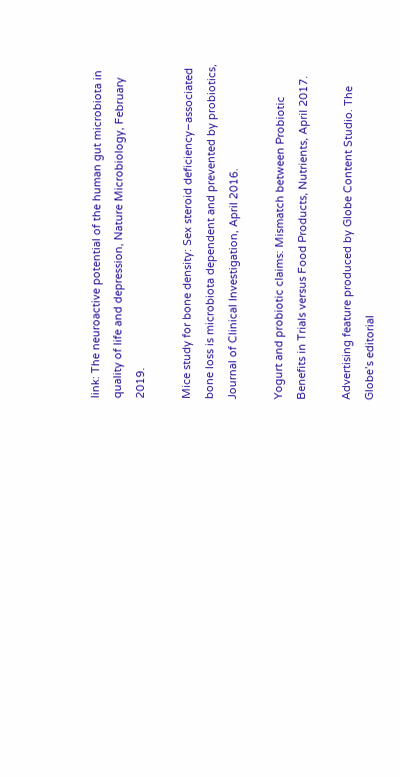link: The neuroactive potential of the human gut microbiota in quality of life and depression, Nature Microbiology, February 2019.

Mice study for bone density: Sex steroid deficiency–associated bone loss is microbiota dependent and prevented by probiotics, Journal of Clinical Investigation, April 2016.

Yogurt and probiotic claims: Mismatch between Probiotic Benefits in Trials versus Food Products, Nutrients, April 2017.

Advertising feature produced by Globe Content Studio. The Globe’s editorial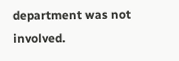department was not involved.